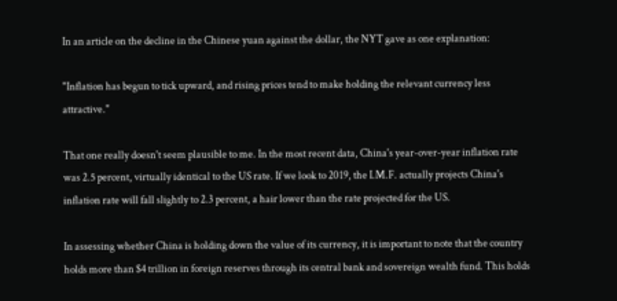In an article on the decline in the Chinese yuan against the dollar, the NYT gave as one explanation:

"Inflation has begun to tick upward, and rising prices tend to make holding the relevant currency less attractive."

That one really doesn't seem plausible to me. In the most recent data, China's year-over-year inflation rate was 2.5 percent, virtually identical to the US rate. If we look to 2019, the I.M.F. actually projects China's inflation rate will fall slightly to 2.3 percent, a hair lower than the rate projected for the US.

In assessing whether China is holding down the value of its currency, it is important to note that the country holds more than $4 trillion in foreign reserves through its central bank and sovereign wealth fund. This holds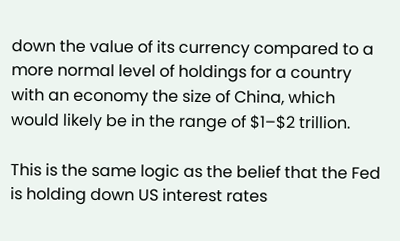down the value of its currency compared to a more normal level of holdings for a country with an economy the size of China, which would likely be in the range of $1–$2 trillion.

This is the same logic as the belief that the Fed is holding down US interest rates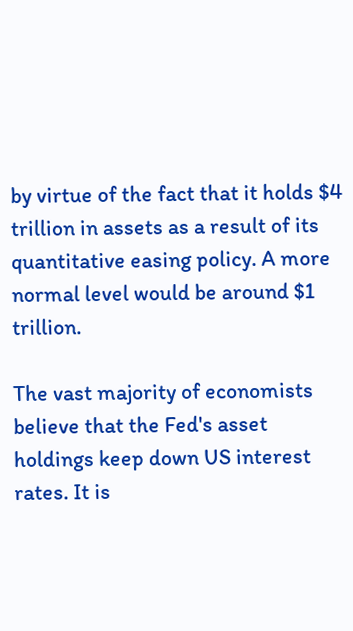by virtue of the fact that it holds $4 trillion in assets as a result of its quantitative easing policy. A more normal level would be around $1 trillion.

The vast majority of economists believe that the Fed's asset holdings keep down US interest rates. It is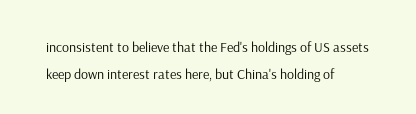inconsistent to believe that the Fed's holdings of US assets keep down interest rates here, but China's holding of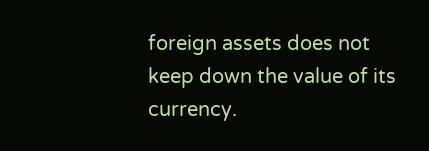foreign assets does not keep down the value of its currency.